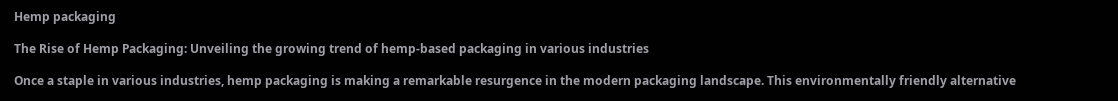Hemp packaging

The Rise of Hemp Packaging: Unveiling the growing trend of hemp-based packaging in various industries

Once a staple in various industries, hemp packaging is making a remarkable resurgence in the modern packaging landscape. This environmentally friendly alternative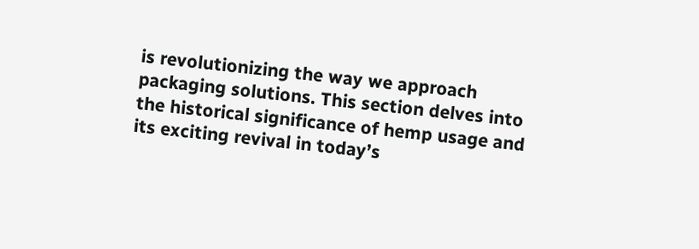is revolutionizing the way we approach packaging solutions. This section delves into the historical significance of hemp usage and its exciting revival in today’s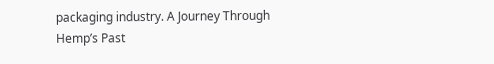packaging industry. A Journey Through Hemp’s Past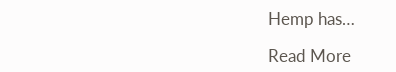Hemp has…

Read More